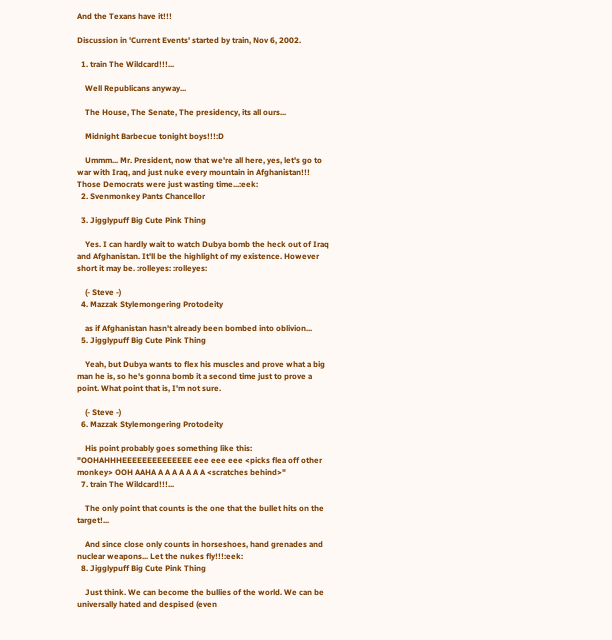And the Texans have it!!!

Discussion in 'Current Events' started by train, Nov 6, 2002.

  1. train The Wildcard!!!...

    Well Republicans anyway...

    The House, The Senate, The presidency, its all ours...

    Midnight Barbecue tonight boys!!!:D

    Ummm... Mr. President, now that we're all here, yes, let's go to war with Iraq, and just nuke every mountain in Afghanistan!!! Those Democrats were just wasting time...:eek:
  2. Svenmonkey Pants Chancellor

  3. Jigglypuff Big Cute Pink Thing

    Yes. I can hardly wait to watch Dubya bomb the heck out of Iraq and Afghanistan. It'll be the highlight of my existence. However short it may be. :rolleyes: :rolleyes:

    (- Steve -)
  4. Mazzak Stylemongering Protodeity

    as if Afghanistan hasn't already been bombed into oblivion...
  5. Jigglypuff Big Cute Pink Thing

    Yeah, but Dubya wants to flex his muscles and prove what a big man he is, so he's gonna bomb it a second time just to prove a point. What point that is, I'm not sure.

    (- Steve -)
  6. Mazzak Stylemongering Protodeity

    His point probably goes something like this: "OOHAHHHEEEEEEEEEEEEEE eee eee eee <picks flea off other monkey> OOH AAHA A A A A A A A <scratches behind>"
  7. train The Wildcard!!!...

    The only point that counts is the one that the bullet hits on the target!...

    And since close only counts in horseshoes, hand grenades and nuclear weapons... Let the nukes fly!!!:eek:
  8. Jigglypuff Big Cute Pink Thing

    Just think. We can become the bullies of the world. We can be universally hated and despised (even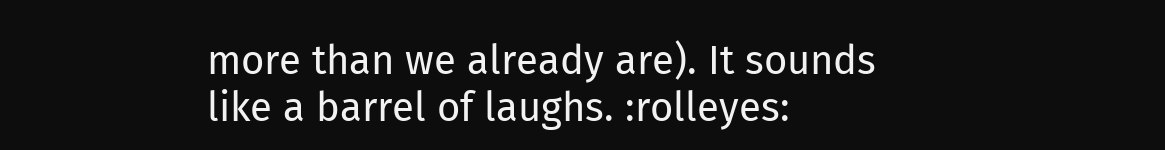more than we already are). It sounds like a barrel of laughs. :rolleyes: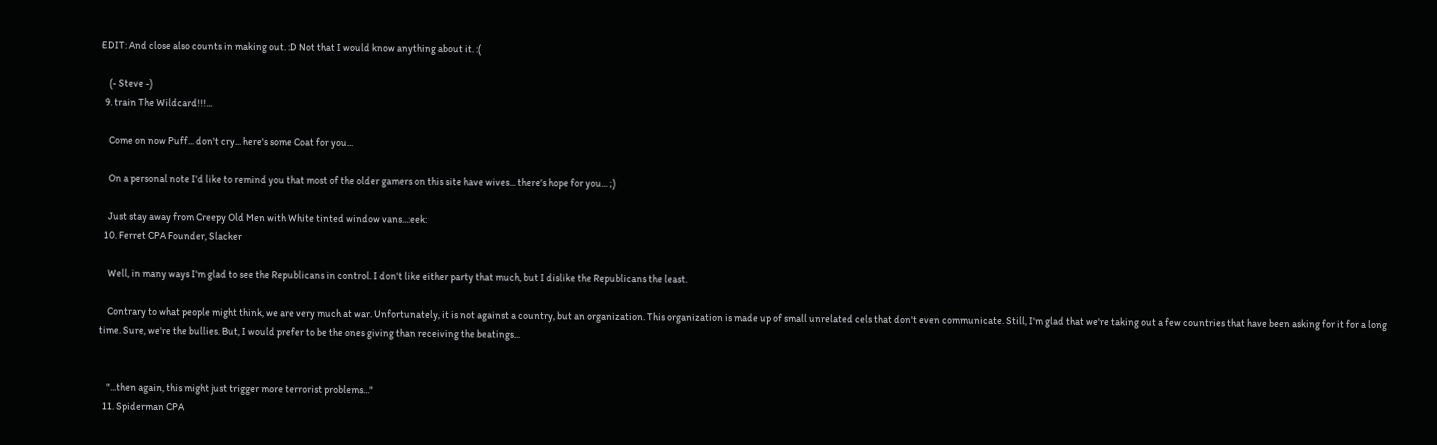EDIT: And close also counts in making out. :D Not that I would know anything about it. :(

    (- Steve -)
  9. train The Wildcard!!!...

    Come on now Puff... don't cry... here's some Coat for you...

    On a personal note I'd like to remind you that most of the older gamers on this site have wives... there's hope for you... ;)

    Just stay away from Creepy Old Men with White tinted window vans...:eek:
  10. Ferret CPA Founder, Slacker

    Well, in many ways I'm glad to see the Republicans in control. I don't like either party that much, but I dislike the Republicans the least.

    Contrary to what people might think, we are very much at war. Unfortunately, it is not against a country, but an organization. This organization is made up of small unrelated cels that don't even communicate. Still, I'm glad that we're taking out a few countries that have been asking for it for a long time. Sure, we're the bullies. But, I would prefer to be the ones giving than receiving the beatings...


    "...then again, this might just trigger more terrorist problems..."
  11. Spiderman CPA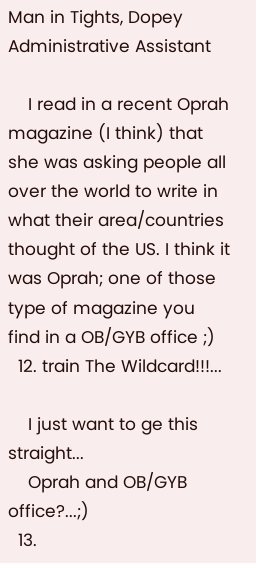Man in Tights, Dopey Administrative Assistant

    I read in a recent Oprah magazine (I think) that she was asking people all over the world to write in what their area/countries thought of the US. I think it was Oprah; one of those type of magazine you find in a OB/GYB office ;)
  12. train The Wildcard!!!...

    I just want to ge this straight...
    Oprah and OB/GYB office?...;)
  13.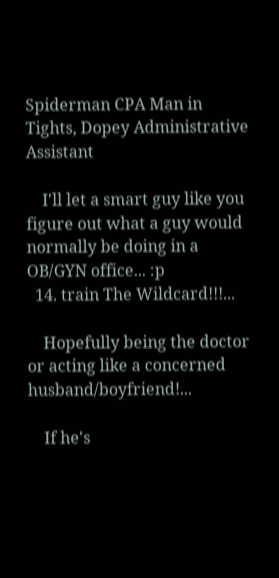Spiderman CPA Man in Tights, Dopey Administrative Assistant

    I'll let a smart guy like you figure out what a guy would normally be doing in a OB/GYN office... :p
  14. train The Wildcard!!!...

    Hopefully being the doctor or acting like a concerned husband/boyfriend!...

    If he's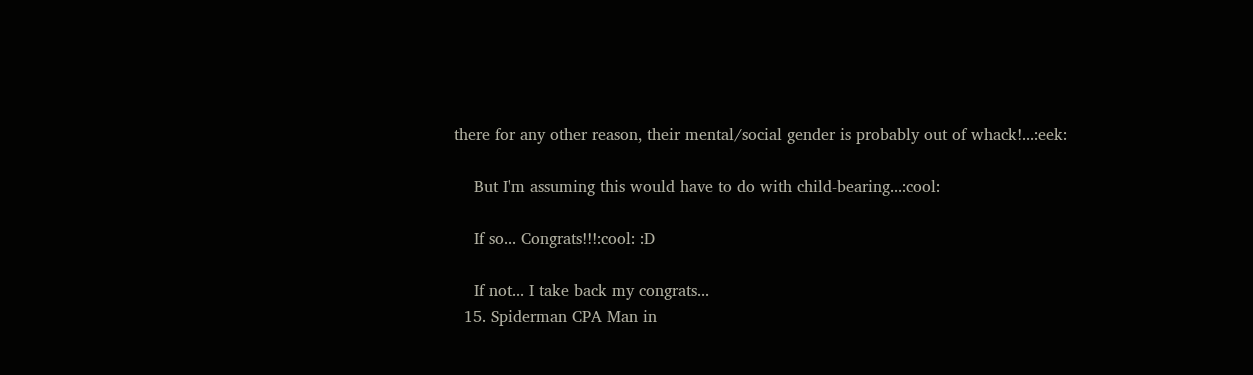there for any other reason, their mental/social gender is probably out of whack!...:eek:

    But I'm assuming this would have to do with child-bearing...:cool:

    If so... Congrats!!!:cool: :D

    If not... I take back my congrats...
  15. Spiderman CPA Man in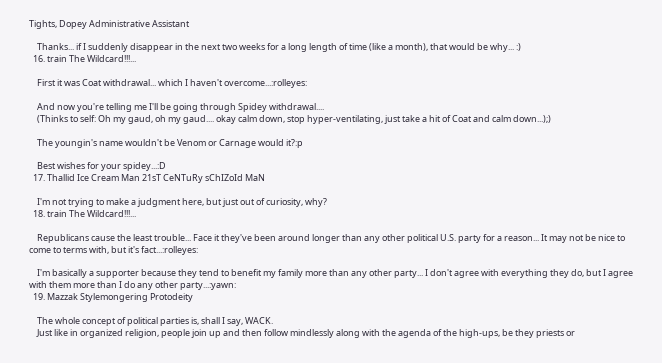Tights, Dopey Administrative Assistant

    Thanks... if I suddenly disappear in the next two weeks for a long length of time (like a month), that would be why... :)
  16. train The Wildcard!!!...

    First it was Coat withdrawal... which I haven't overcome...:rolleyes:

    And now you're telling me I'll be going through Spidey withdrawal....
    (Thinks to self: Oh my gaud, oh my gaud.... okay calm down, stop hyper-ventilating, just take a hit of Coat and calm down...);)

    The youngin's name wouldn't be Venom or Carnage would it?:p

    Best wishes for your spidey...:D
  17. Thallid Ice Cream Man 21sT CeNTuRy sChIZoId MaN

    I'm not trying to make a judgment here, but just out of curiosity, why?
  18. train The Wildcard!!!...

    Republicans cause the least trouble... Face it they've been around longer than any other political U.S. party for a reason... It may not be nice to come to terms with, but it's fact...:rolleyes:

    I'm basically a supporter because they tend to benefit my family more than any other party... I don't agree with everything they do, but I agree with them more than I do any other party...:yawn:
  19. Mazzak Stylemongering Protodeity

    The whole concept of political parties is, shall I say, WACK.
    Just like in organized religion, people join up and then follow mindlessly along with the agenda of the high-ups, be they priests or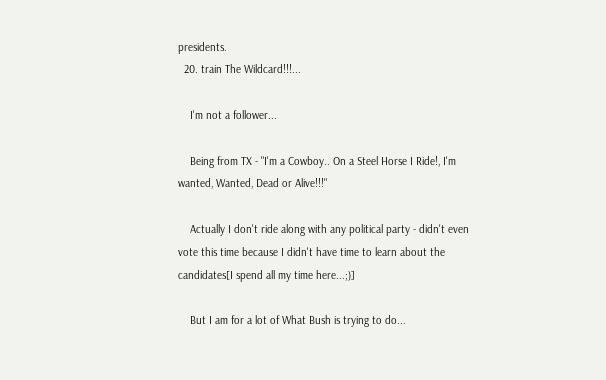presidents.
  20. train The Wildcard!!!...

    I'm not a follower...

    Being from TX - "I'm a Cowboy.. On a Steel Horse I Ride!, I'm wanted, Wanted, Dead or Alive!!!"

    Actually I don't ride along with any political party - didn't even vote this time because I didn't have time to learn about the candidates[I spend all my time here...;)]

    But I am for a lot of What Bush is trying to do...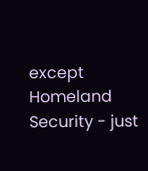except Homeland Security - just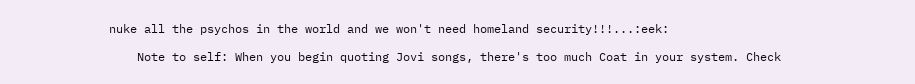nuke all the psychos in the world and we won't need homeland security!!!...:eek:

    Note to self: When you begin quoting Jovi songs, there's too much Coat in your system. Check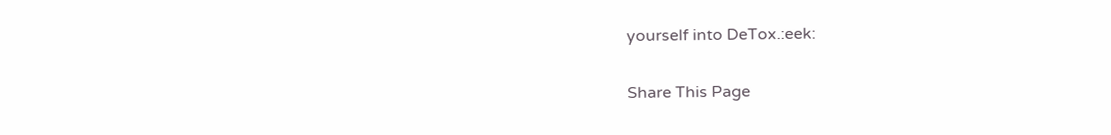yourself into DeTox.:eek:

Share This Page